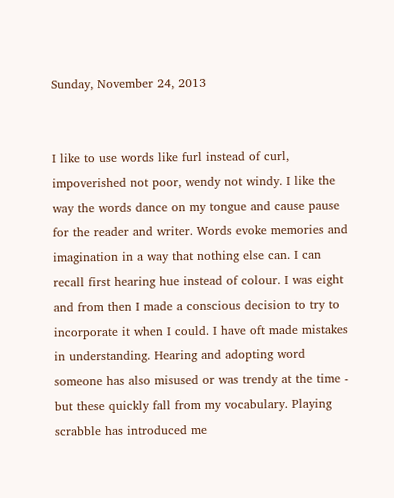Sunday, November 24, 2013


I like to use words like furl instead of curl, impoverished not poor, wendy not windy. I like the way the words dance on my tongue and cause pause for the reader and writer. Words evoke memories and imagination in a way that nothing else can. I can recall first hearing hue instead of colour. I was eight and from then I made a conscious decision to try to incorporate it when I could. I have oft made mistakes in understanding. Hearing and adopting word someone has also misused or was trendy at the time - but these quickly fall from my vocabulary. Playing scrabble has introduced me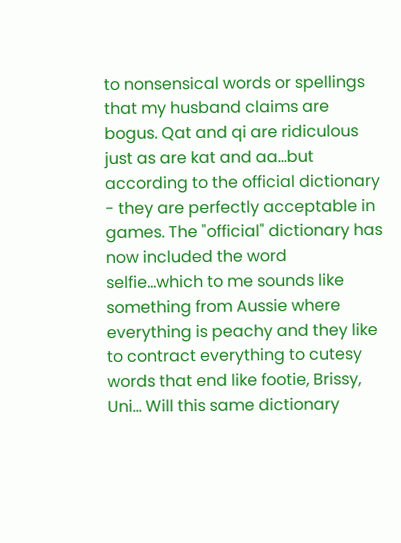to nonsensical words or spellings that my husband claims are bogus. Qat and qi are ridiculous just as are kat and aa...but according to the official dictionary - they are perfectly acceptable in games. The "official" dictionary has now included the word selfie...which to me sounds like something from Aussie where everything is peachy and they like to contract everything to cutesy words that end like footie, Brissy, Uni... Will this same dictionary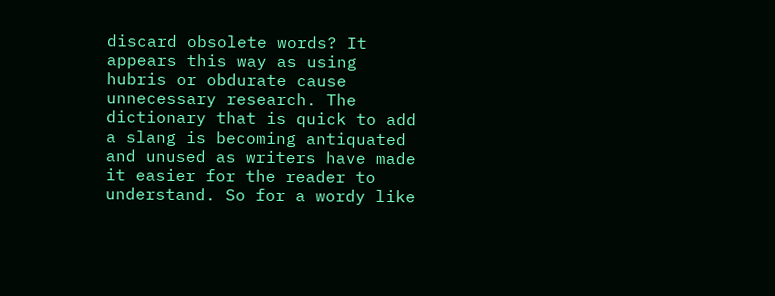discard obsolete words? It appears this way as using hubris or obdurate cause unnecessary research. The dictionary that is quick to add a slang is becoming antiquated and unused as writers have made it easier for the reader to understand. So for a wordy like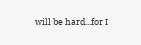will be hard...for I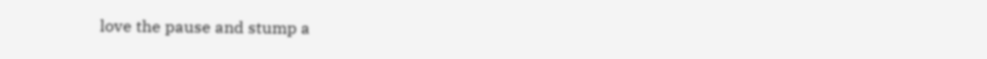love the pause and stump a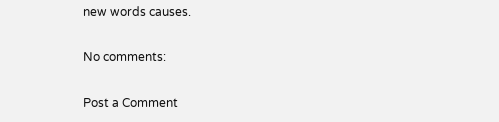new words causes.

No comments:

Post a Comment